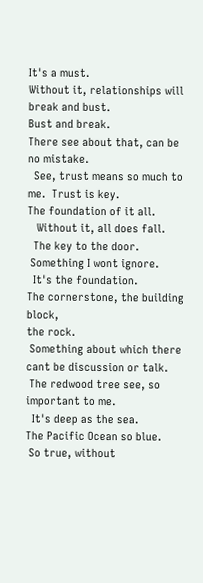It's a must.
Without it, relationships will break and bust.
Bust and break.
There see about that, can be no mistake.
  See, trust means so much to me.  Trust is key.
The foundation of it all.
   Without it, all does fall.
  The key to the door.
 Something I wont ignore.
  It's the foundation.
The cornerstone, the building block,
the rock.
 Something about which there cant be discussion or talk.
 The redwood tree see, so important to me.
  It's deep as the sea.
The Pacific Ocean so blue.
 So true, without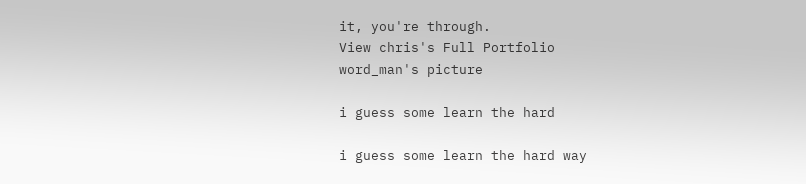it, you're through.
View chris's Full Portfolio
word_man's picture

i guess some learn the hard

i guess some learn the hard way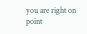you are right on point